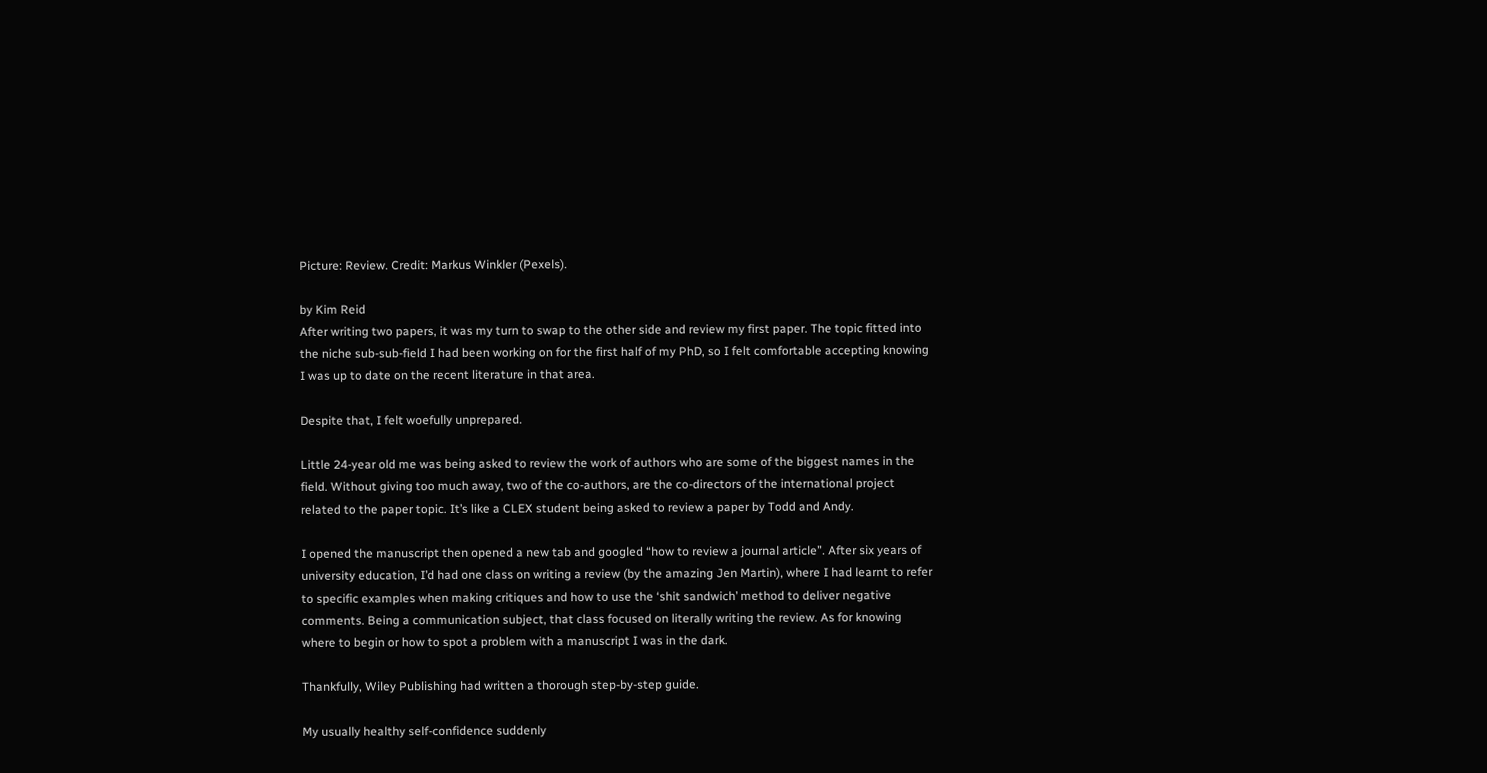Picture: Review. Credit: Markus Winkler (Pexels).

by Kim Reid
After writing two papers, it was my turn to swap to the other side and review my first paper. The topic fitted into the niche sub-sub-field I had been working on for the first half of my PhD, so I felt comfortable accepting knowing I was up to date on the recent literature in that area.

Despite that, I felt woefully unprepared.

Little 24-year old me was being asked to review the work of authors who are some of the biggest names in the field. Without giving too much away, two of the co-authors, are the co-directors of the international project related to the paper topic. It’s like a CLEX student being asked to review a paper by Todd and Andy.

I opened the manuscript then opened a new tab and googled “how to review a journal article”. After six years of university education, I’d had one class on writing a review (by the amazing Jen Martin), where I had learnt to refer to specific examples when making critiques and how to use the ‘shit sandwich’ method to deliver negative comments. Being a communication subject, that class focused on literally writing the review. As for knowing where to begin or how to spot a problem with a manuscript I was in the dark.

Thankfully, Wiley Publishing had written a thorough step-by-step guide.

My usually healthy self-confidence suddenly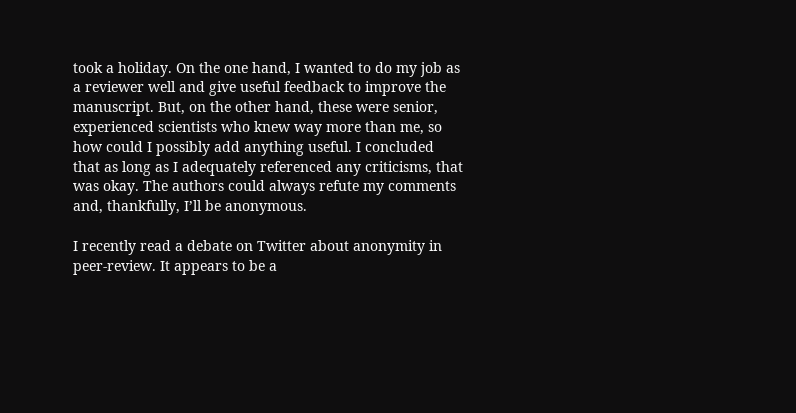took a holiday. On the one hand, I wanted to do my job as a reviewer well and give useful feedback to improve the manuscript. But, on the other hand, these were senior, experienced scientists who knew way more than me, so how could I possibly add anything useful. I concluded that as long as I adequately referenced any criticisms, that was okay. The authors could always refute my comments and, thankfully, I’ll be anonymous.

I recently read a debate on Twitter about anonymity in peer-review. It appears to be a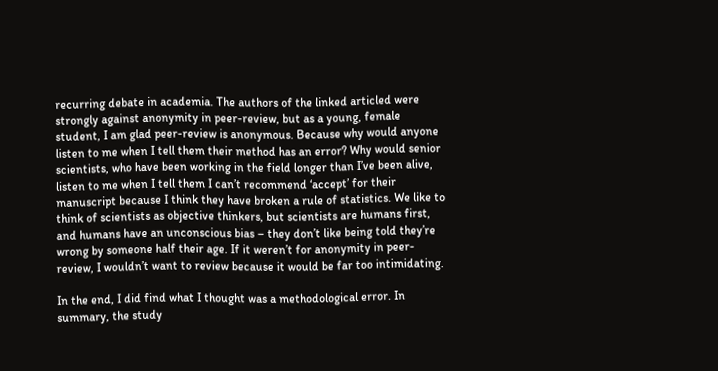recurring debate in academia. The authors of the linked articled were strongly against anonymity in peer-review, but as a young, female student, I am glad peer-review is anonymous. Because why would anyone listen to me when I tell them their method has an error? Why would senior scientists, who have been working in the field longer than I’ve been alive, listen to me when I tell them I can’t recommend ‘accept’ for their manuscript because I think they have broken a rule of statistics. We like to think of scientists as objective thinkers, but scientists are humans first, and humans have an unconscious bias – they don’t like being told they’re wrong by someone half their age. If it weren’t for anonymity in peer-review, I wouldn’t want to review because it would be far too intimidating.

In the end, I did find what I thought was a methodological error. In summary, the study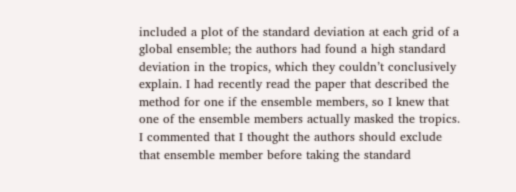included a plot of the standard deviation at each grid of a global ensemble; the authors had found a high standard deviation in the tropics, which they couldn’t conclusively explain. I had recently read the paper that described the method for one if the ensemble members, so I knew that one of the ensemble members actually masked the tropics. I commented that I thought the authors should exclude that ensemble member before taking the standard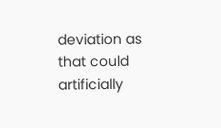deviation as that could artificially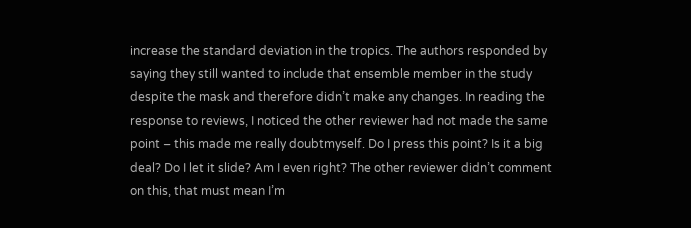increase the standard deviation in the tropics. The authors responded by saying they still wanted to include that ensemble member in the study despite the mask and therefore didn’t make any changes. In reading the response to reviews, I noticed the other reviewer had not made the same point – this made me really doubtmyself. Do I press this point? Is it a big deal? Do I let it slide? Am I even right? The other reviewer didn’t comment on this, that must mean I’m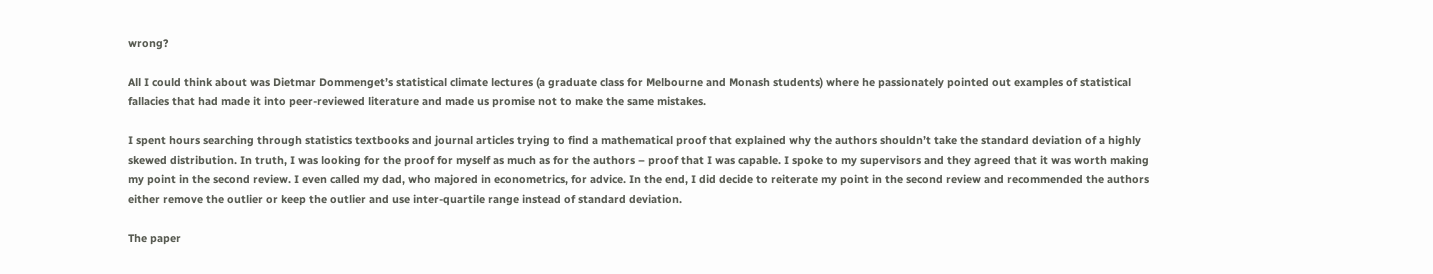wrong?

All I could think about was Dietmar Dommenget’s statistical climate lectures (a graduate class for Melbourne and Monash students) where he passionately pointed out examples of statistical fallacies that had made it into peer-reviewed literature and made us promise not to make the same mistakes.

I spent hours searching through statistics textbooks and journal articles trying to find a mathematical proof that explained why the authors shouldn’t take the standard deviation of a highly skewed distribution. In truth, I was looking for the proof for myself as much as for the authors – proof that I was capable. I spoke to my supervisors and they agreed that it was worth making my point in the second review. I even called my dad, who majored in econometrics, for advice. In the end, I did decide to reiterate my point in the second review and recommended the authors either remove the outlier or keep the outlier and use inter-quartile range instead of standard deviation.

The paper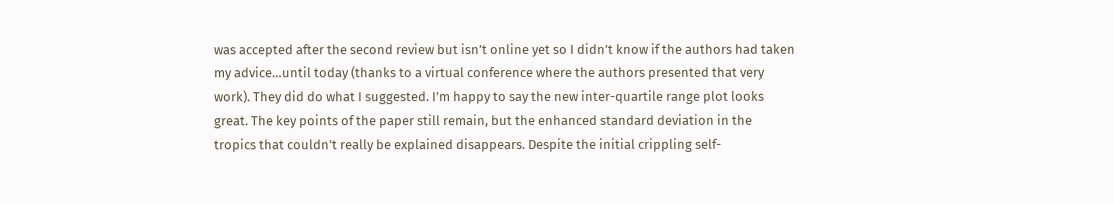was accepted after the second review but isn’t online yet so I didn’t know if the authors had taken my advice…until today (thanks to a virtual conference where the authors presented that very work). They did do what I suggested. I’m happy to say the new inter-quartile range plot looks great. The key points of the paper still remain, but the enhanced standard deviation in the tropics that couldn’t really be explained disappears. Despite the initial crippling self-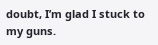doubt, I’m glad I stuck to my guns.